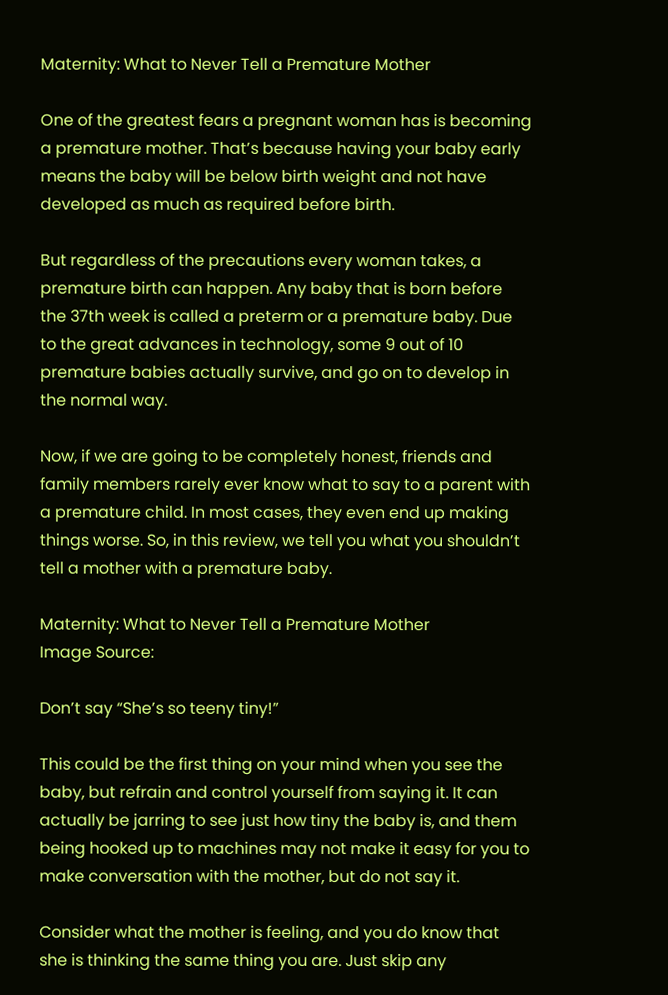Maternity: What to Never Tell a Premature Mother

One of the greatest fears a pregnant woman has is becoming a premature mother. That’s because having your baby early means the baby will be below birth weight and not have developed as much as required before birth.

But regardless of the precautions every woman takes, a premature birth can happen. Any baby that is born before the 37th week is called a preterm or a premature baby. Due to the great advances in technology, some 9 out of 10 premature babies actually survive, and go on to develop in the normal way.

Now, if we are going to be completely honest, friends and family members rarely ever know what to say to a parent with a premature child. In most cases, they even end up making things worse. So, in this review, we tell you what you shouldn’t tell a mother with a premature baby.

Maternity: What to Never Tell a Premature Mother
Image Source:

Don’t say “She’s so teeny tiny!”

This could be the first thing on your mind when you see the baby, but refrain and control yourself from saying it. It can actually be jarring to see just how tiny the baby is, and them being hooked up to machines may not make it easy for you to make conversation with the mother, but do not say it.

Consider what the mother is feeling, and you do know that she is thinking the same thing you are. Just skip any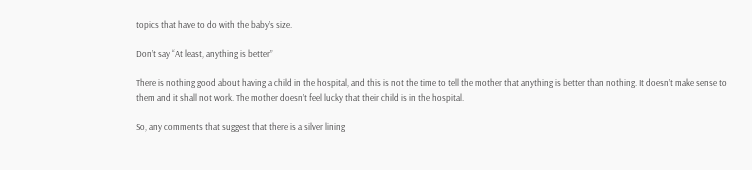topics that have to do with the baby’s size.

Don’t say “At least, anything is better”

There is nothing good about having a child in the hospital, and this is not the time to tell the mother that anything is better than nothing. It doesn’t make sense to them and it shall not work. The mother doesn’t feel lucky that their child is in the hospital.

So, any comments that suggest that there is a silver lining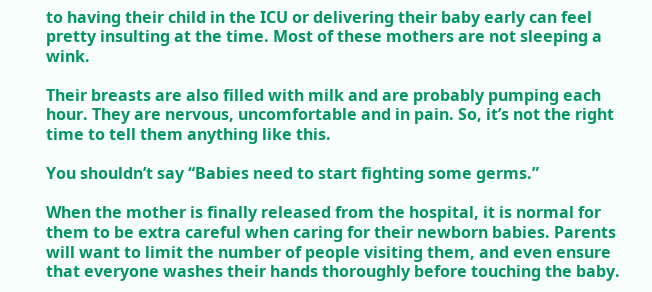to having their child in the ICU or delivering their baby early can feel pretty insulting at the time. Most of these mothers are not sleeping a wink.

Their breasts are also filled with milk and are probably pumping each hour. They are nervous, uncomfortable and in pain. So, it’s not the right time to tell them anything like this.

You shouldn’t say “Babies need to start fighting some germs.”

When the mother is finally released from the hospital, it is normal for them to be extra careful when caring for their newborn babies. Parents will want to limit the number of people visiting them, and even ensure that everyone washes their hands thoroughly before touching the baby.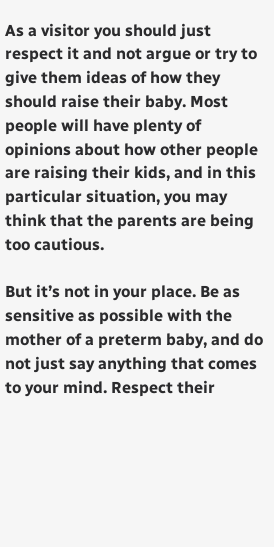As a visitor you should just respect it and not argue or try to give them ideas of how they should raise their baby. Most people will have plenty of opinions about how other people are raising their kids, and in this particular situation, you may think that the parents are being too cautious.

But it’s not in your place. Be as sensitive as possible with the mother of a preterm baby, and do not just say anything that comes to your mind. Respect their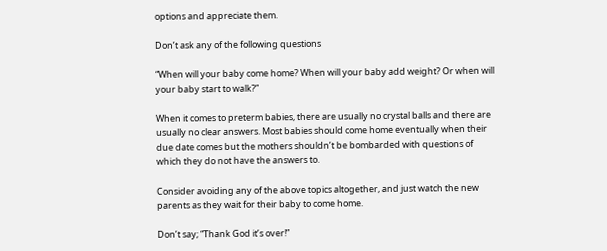options and appreciate them.

Don’t ask any of the following questions

“When will your baby come home? When will your baby add weight? Or when will your baby start to walk?”

When it comes to preterm babies, there are usually no crystal balls and there are usually no clear answers. Most babies should come home eventually when their due date comes but the mothers shouldn’t be bombarded with questions of which they do not have the answers to.

Consider avoiding any of the above topics altogether, and just watch the new parents as they wait for their baby to come home.

Don’t say; “Thank God it’s over!”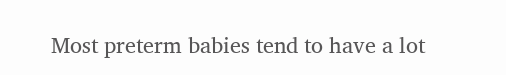Most preterm babies tend to have a lot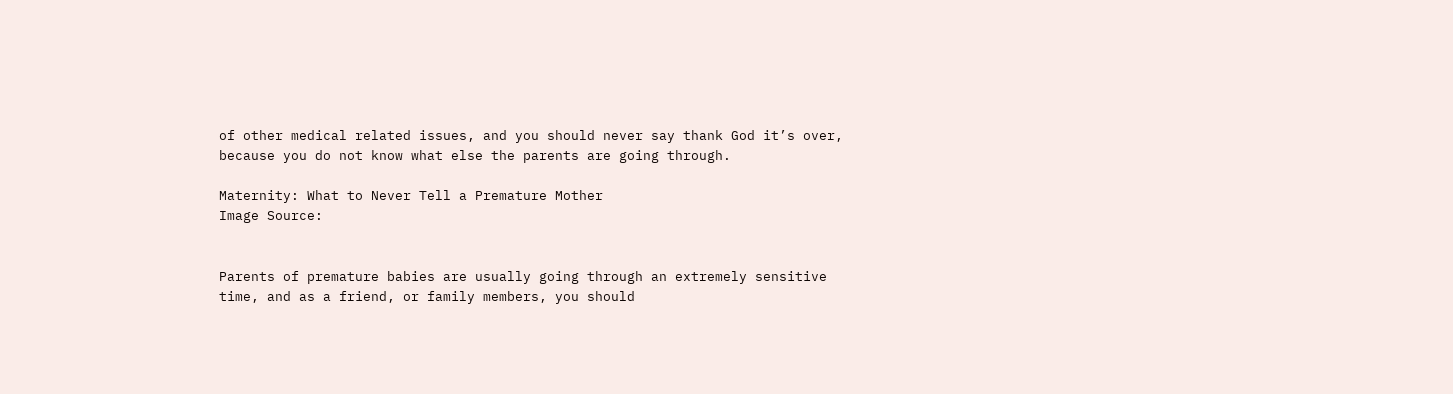of other medical related issues, and you should never say thank God it’s over, because you do not know what else the parents are going through.

Maternity: What to Never Tell a Premature Mother
Image Source:


Parents of premature babies are usually going through an extremely sensitive time, and as a friend, or family members, you should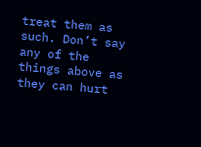treat them as such. Don’t say any of the things above as they can hurt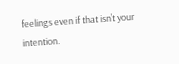feelings even if that isn’t your intention.